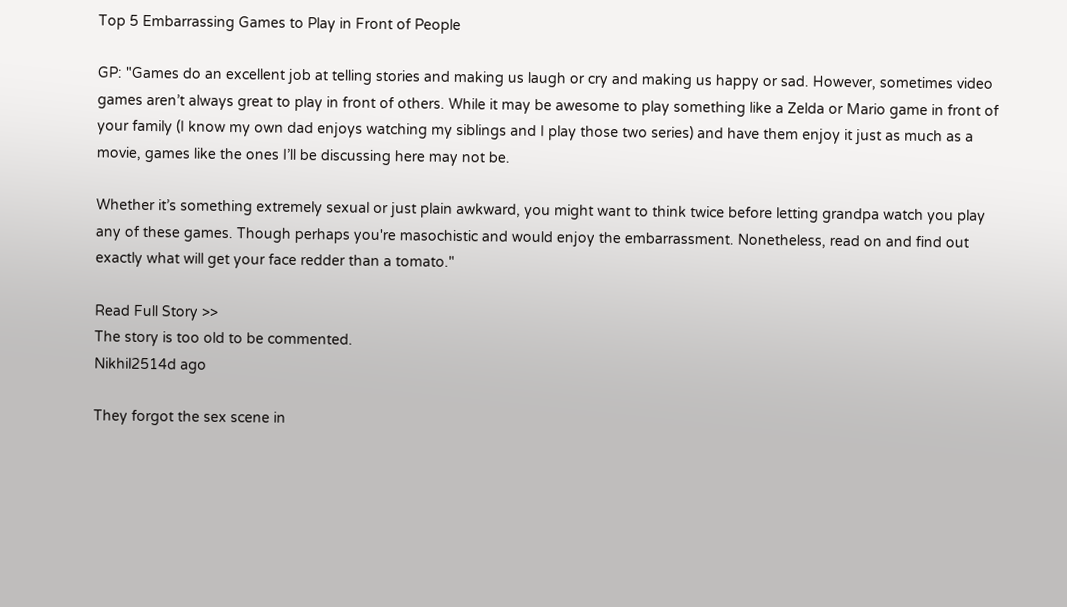Top 5 Embarrassing Games to Play in Front of People

GP: "Games do an excellent job at telling stories and making us laugh or cry and making us happy or sad. However, sometimes video games aren’t always great to play in front of others. While it may be awesome to play something like a Zelda or Mario game in front of your family (I know my own dad enjoys watching my siblings and I play those two series) and have them enjoy it just as much as a movie, games like the ones I’ll be discussing here may not be.

Whether it’s something extremely sexual or just plain awkward, you might want to think twice before letting grandpa watch you play any of these games. Though perhaps you're masochistic and would enjoy the embarrassment. Nonetheless, read on and find out exactly what will get your face redder than a tomato."

Read Full Story >>
The story is too old to be commented.
Nikhil2514d ago

They forgot the sex scene in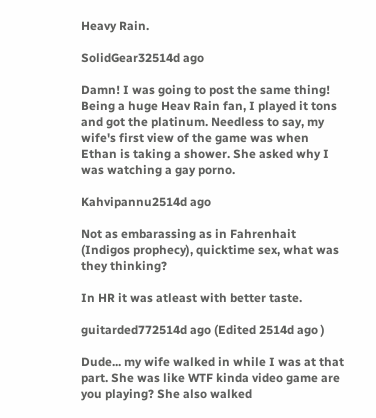Heavy Rain.

SolidGear32514d ago

Damn! I was going to post the same thing! Being a huge Heav Rain fan, I played it tons and got the platinum. Needless to say, my wife's first view of the game was when Ethan is taking a shower. She asked why I was watching a gay porno.

Kahvipannu2514d ago

Not as embarassing as in Fahrenhait (Indigos prophecy), quicktime sex, what was they thinking?

In HR it was atleast with better taste.

guitarded772514d ago (Edited 2514d ago )

Dude... my wife walked in while I was at that part. She was like WTF kinda video game are you playing? She also walked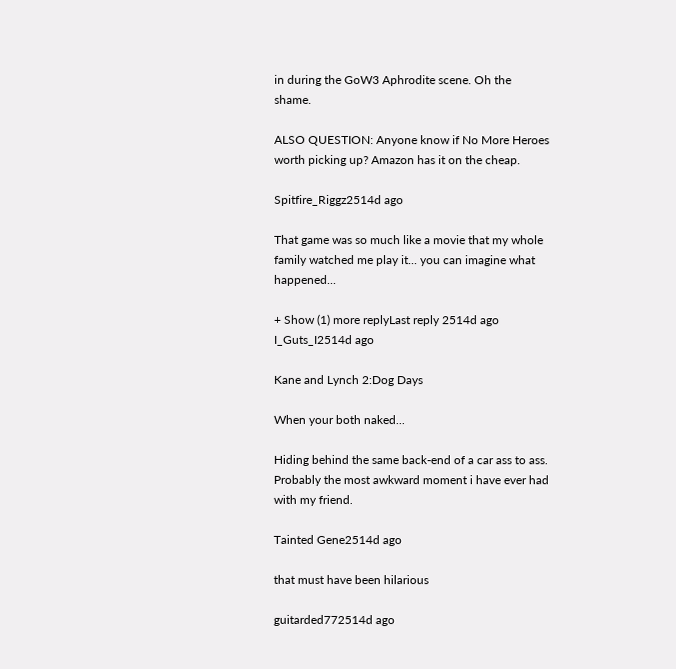in during the GoW3 Aphrodite scene. Oh the shame.

ALSO QUESTION: Anyone know if No More Heroes worth picking up? Amazon has it on the cheap.

Spitfire_Riggz2514d ago

That game was so much like a movie that my whole family watched me play it... you can imagine what happened...

+ Show (1) more replyLast reply 2514d ago
I_Guts_I2514d ago

Kane and Lynch 2:Dog Days

When your both naked...

Hiding behind the same back-end of a car ass to ass. Probably the most awkward moment i have ever had with my friend.

Tainted Gene2514d ago

that must have been hilarious

guitarded772514d ago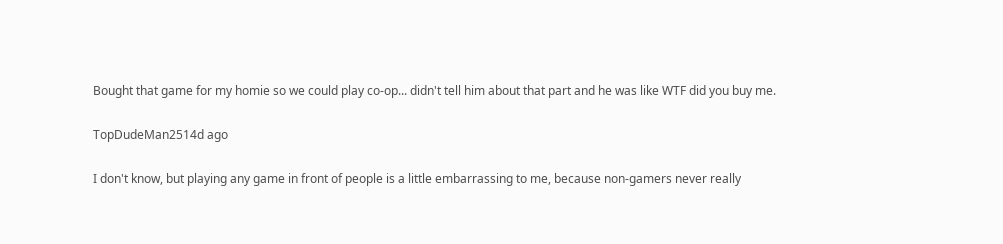Bought that game for my homie so we could play co-op... didn't tell him about that part and he was like WTF did you buy me.

TopDudeMan2514d ago

I don't know, but playing any game in front of people is a little embarrassing to me, because non-gamers never really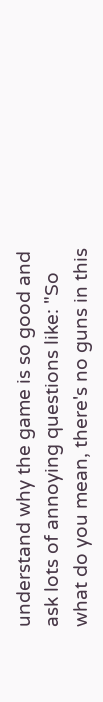understand why the game is so good and ask lots of annoying questions like: "So what do you mean, there's no guns in this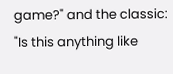game?" and the classic: "Is this anything like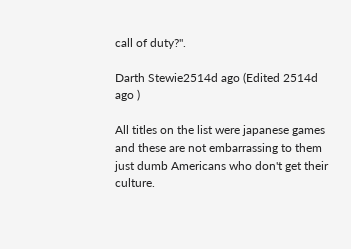call of duty?".

Darth Stewie2514d ago (Edited 2514d ago )

All titles on the list were japanese games and these are not embarrassing to them just dumb Americans who don't get their culture.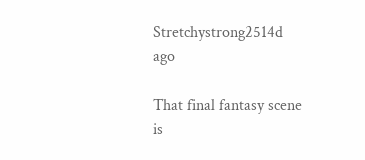Stretchystrong2514d ago

That final fantasy scene is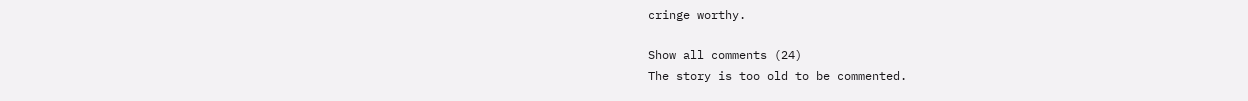cringe worthy.

Show all comments (24)
The story is too old to be commented.